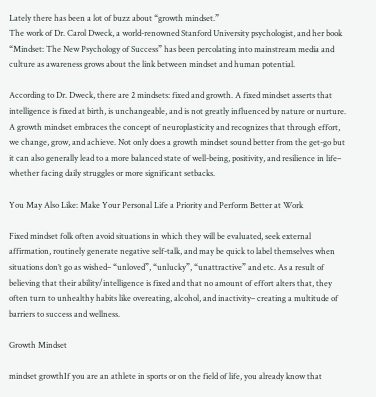Lately there has been a lot of buzz about “growth mindset.”
The work of Dr. Carol Dweck, a world-renowned Stanford University psychologist, and her book “Mindset: The New Psychology of Success” has been percolating into mainstream media and culture as awareness grows about the link between mindset and human potential.

According to Dr. Dweck, there are 2 mindsets: fixed and growth. A fixed mindset asserts that intelligence is fixed at birth, is unchangeable, and is not greatly influenced by nature or nurture. A growth mindset embraces the concept of neuroplasticity and recognizes that through effort, we change, grow, and achieve. Not only does a growth mindset sound better from the get-go but it can also generally lead to a more balanced state of well-being, positivity, and resilience in life– whether facing daily struggles or more significant setbacks.

You May Also Like: Make Your Personal Life a Priority and Perform Better at Work

Fixed mindset folk often avoid situations in which they will be evaluated, seek external affirmation, routinely generate negative self-talk, and may be quick to label themselves when situations don’t go as wished– “unloved”, “unlucky”, “unattractive” and etc. As a result of believing that their ability/intelligence is fixed and that no amount of effort alters that, they often turn to unhealthy habits like overeating, alcohol, and inactivity– creating a multitude of barriers to success and wellness.

Growth Mindset

mindset growthIf you are an athlete in sports or on the field of life, you already know that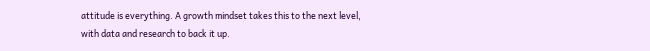attitude is everything. A growth mindset takes this to the next level, with data and research to back it up.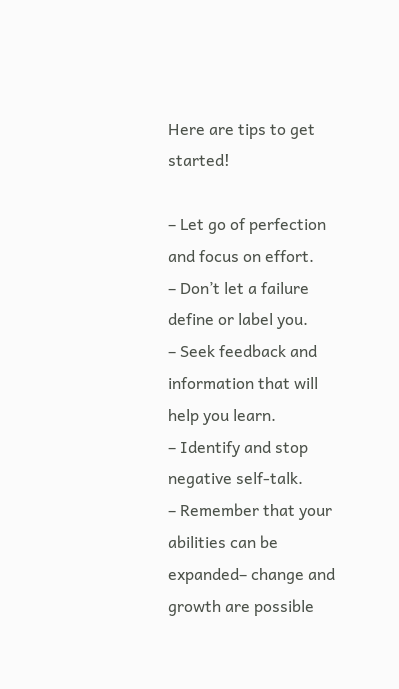Here are tips to get started!

– Let go of perfection and focus on effort.
– Don’t let a failure define or label you.
– Seek feedback and information that will help you learn.
– Identify and stop negative self-talk.
– Remember that your abilities can be expanded– change and growth are possible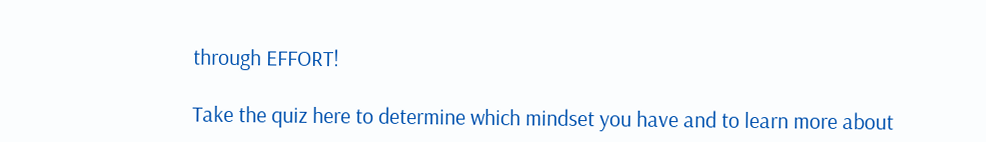through EFFORT!

Take the quiz here to determine which mindset you have and to learn more about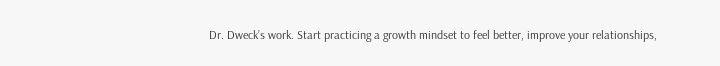Dr. Dweck’s work. Start practicing a growth mindset to feel better, improve your relationships,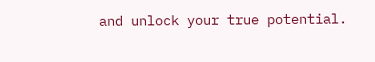and unlock your true potential.